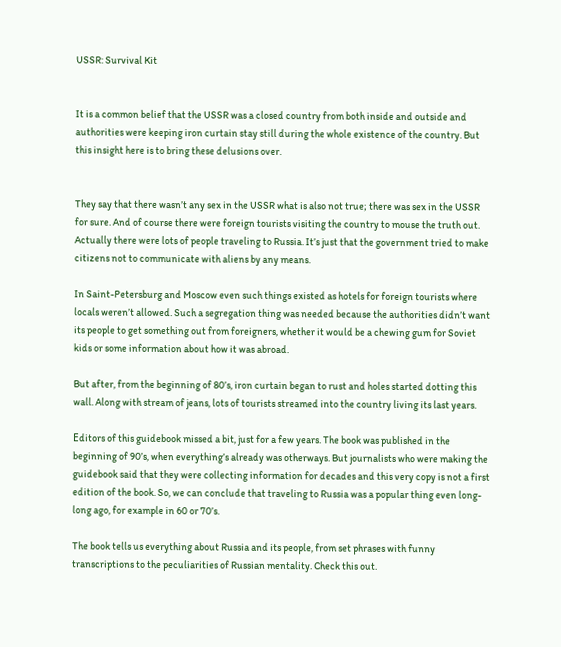USSR: Survival Kit


It is a common belief that the USSR was a closed country from both inside and outside and authorities were keeping iron curtain stay still during the whole existence of the country. But this insight here is to bring these delusions over.


They say that there wasn’t any sex in the USSR what is also not true; there was sex in the USSR for sure. And of course there were foreign tourists visiting the country to mouse the truth out. Actually there were lots of people traveling to Russia. It’s just that the government tried to make citizens not to communicate with aliens by any means.

In Saint-Petersburg and Moscow even such things existed as hotels for foreign tourists where locals weren’t allowed. Such a segregation thing was needed because the authorities didn’t want its people to get something out from foreigners, whether it would be a chewing gum for Soviet kids or some information about how it was abroad.

But after, from the beginning of 80’s, iron curtain began to rust and holes started dotting this wall. Along with stream of jeans, lots of tourists streamed into the country living its last years.

Еditors of this guidebook missed a bit, just for a few years. The book was published in the beginning of 90’s, when everything’s already was otherways. But journalists who were making the guidebook said that they were collecting information for decades and this very copy is not a first edition of the book. So, we can conclude that traveling to Russia was a popular thing even long-long ago, for example in 60 or 70’s.

The book tells us everything about Russia and its people, from set phrases with funny transcriptions to the peculiarities of Russian mentality. Check this out.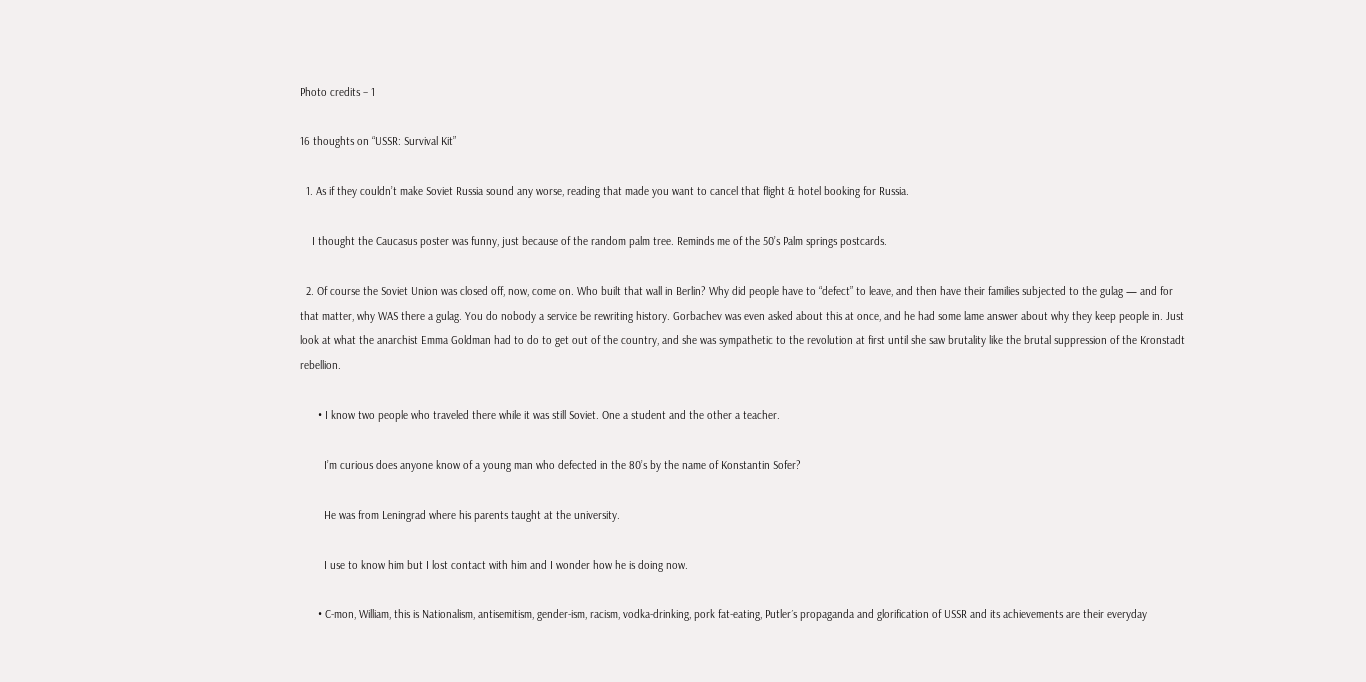Photo credits – 1

16 thoughts on “USSR: Survival Kit”

  1. As if they couldn’t make Soviet Russia sound any worse, reading that made you want to cancel that flight & hotel booking for Russia.

    I thought the Caucasus poster was funny, just because of the random palm tree. Reminds me of the 50’s Palm springs postcards.

  2. Of course the Soviet Union was closed off, now, come on. Who built that wall in Berlin? Why did people have to “defect” to leave, and then have their families subjected to the gulag — and for that matter, why WAS there a gulag. You do nobody a service be rewriting history. Gorbachev was even asked about this at once, and he had some lame answer about why they keep people in. Just look at what the anarchist Emma Goldman had to do to get out of the country, and she was sympathetic to the revolution at first until she saw brutality like the brutal suppression of the Kronstadt rebellion.

      • I know two people who traveled there while it was still Soviet. One a student and the other a teacher.

        I’m curious does anyone know of a young man who defected in the 80’s by the name of Konstantin Sofer?

        He was from Leningrad where his parents taught at the university.

        I use to know him but I lost contact with him and I wonder how he is doing now.

      • C-mon, William, this is Nationalism, antisemitism, gender-ism, racism, vodka-drinking, pork fat-eating, Putler´s propaganda and glorification of USSR and its achievements are their everyday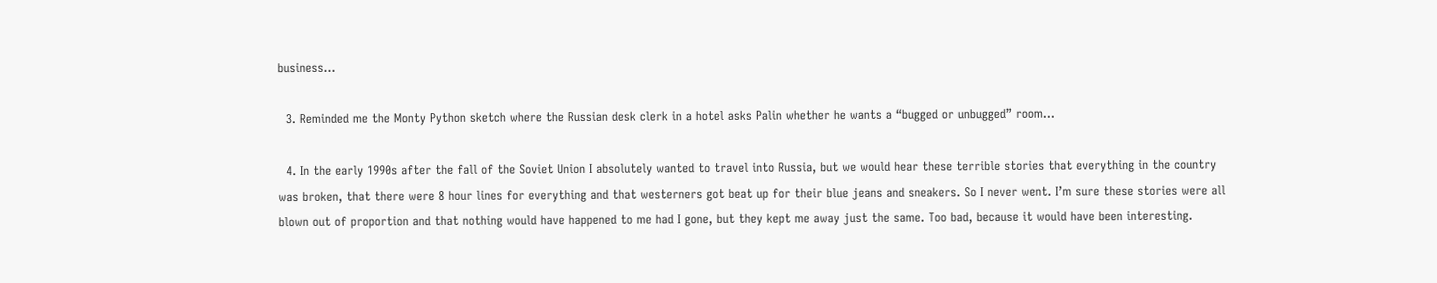business…

  3. Reminded me the Monty Python sketch where the Russian desk clerk in a hotel asks Palin whether he wants a “bugged or unbugged” room…

  4. In the early 1990s after the fall of the Soviet Union I absolutely wanted to travel into Russia, but we would hear these terrible stories that everything in the country was broken, that there were 8 hour lines for everything and that westerners got beat up for their blue jeans and sneakers. So I never went. I’m sure these stories were all blown out of proportion and that nothing would have happened to me had I gone, but they kept me away just the same. Too bad, because it would have been interesting.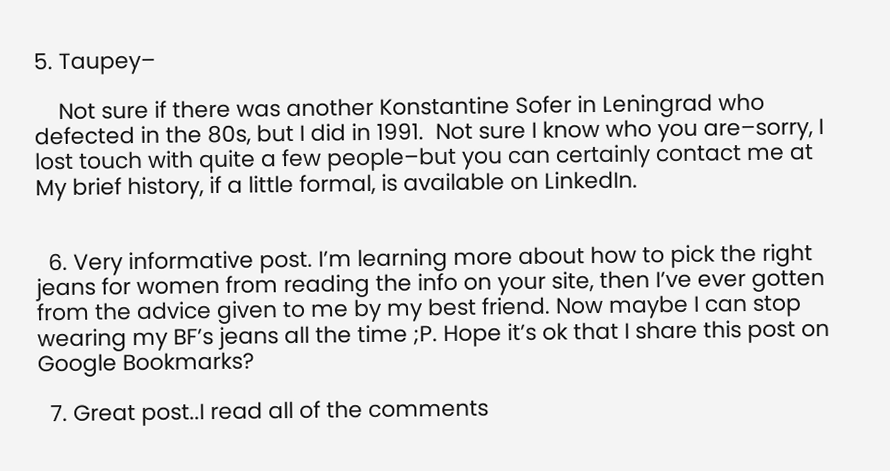5. Taupey–

    Not sure if there was another Konstantine Sofer in Leningrad who defected in the 80s, but I did in 1991.  Not sure I know who you are–sorry, I lost touch with quite a few people–but you can certainly contact me at My brief history, if a little formal, is available on LinkedIn.


  6. Very informative post. I’m learning more about how to pick the right jeans for women from reading the info on your site, then I’ve ever gotten from the advice given to me by my best friend. Now maybe I can stop wearing my BF’s jeans all the time ;P. Hope it’s ok that I share this post on Google Bookmarks?

  7. Great post..I read all of the comments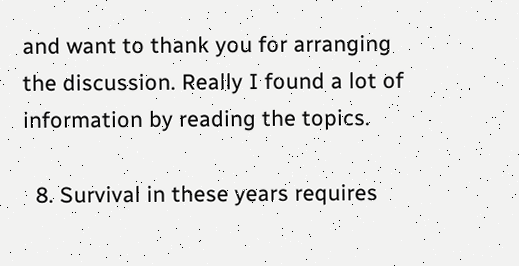and want to thank you for arranging the discussion. Really I found a lot of information by reading the topics.

  8. Survival in these years requires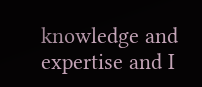knowledge and expertise and I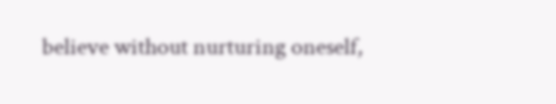believe without nurturing oneself,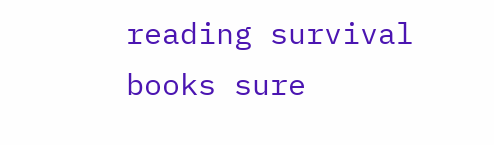reading survival books sure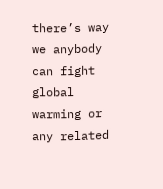there’s way we anybody can fight global warming or any related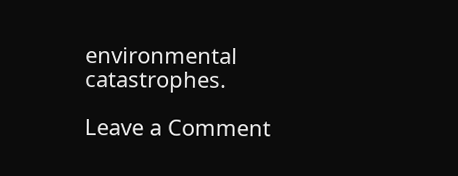environmental catastrophes.

Leave a Comment